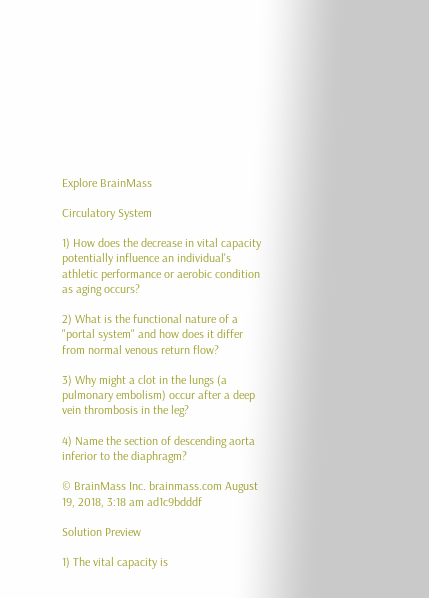Explore BrainMass

Circulatory System

1) How does the decrease in vital capacity potentially influence an individual's athletic performance or aerobic condition as aging occurs?

2) What is the functional nature of a "portal system" and how does it differ from normal venous return flow?

3) Why might a clot in the lungs (a pulmonary embolism) occur after a deep vein thrombosis in the leg?

4) Name the section of descending aorta inferior to the diaphragm?

© BrainMass Inc. brainmass.com August 19, 2018, 3:18 am ad1c9bdddf

Solution Preview

1) The vital capacity is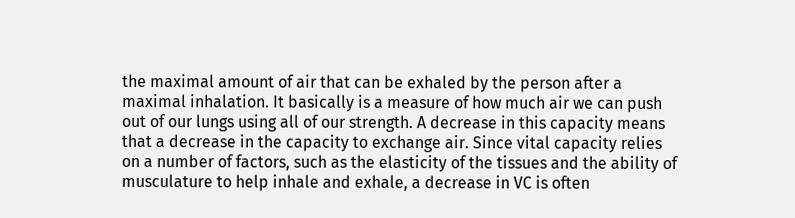the maximal amount of air that can be exhaled by the person after a maximal inhalation. It basically is a measure of how much air we can push out of our lungs using all of our strength. A decrease in this capacity means that a decrease in the capacity to exchange air. Since vital capacity relies on a number of factors, such as the elasticity of the tissues and the ability of musculature to help inhale and exhale, a decrease in VC is often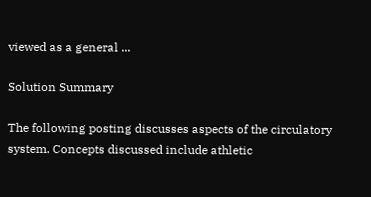viewed as a general ...

Solution Summary

The following posting discusses aspects of the circulatory system. Concepts discussed include athletic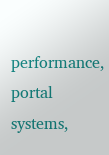performance, portal systems,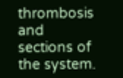thrombosis and sections of the system.